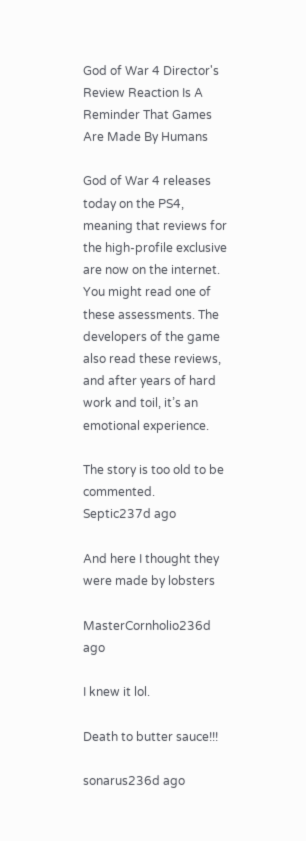God of War 4 Director's Review Reaction Is A Reminder That Games Are Made By Humans

God of War 4 releases today on the PS4, meaning that reviews for the high-profile exclusive are now on the internet. You might read one of these assessments. The developers of the game also read these reviews, and after years of hard work and toil, it’s an emotional experience.

The story is too old to be commented.
Septic237d ago

And here I thought they were made by lobsters

MasterCornholio236d ago

I knew it lol.

Death to butter sauce!!!

sonarus236d ago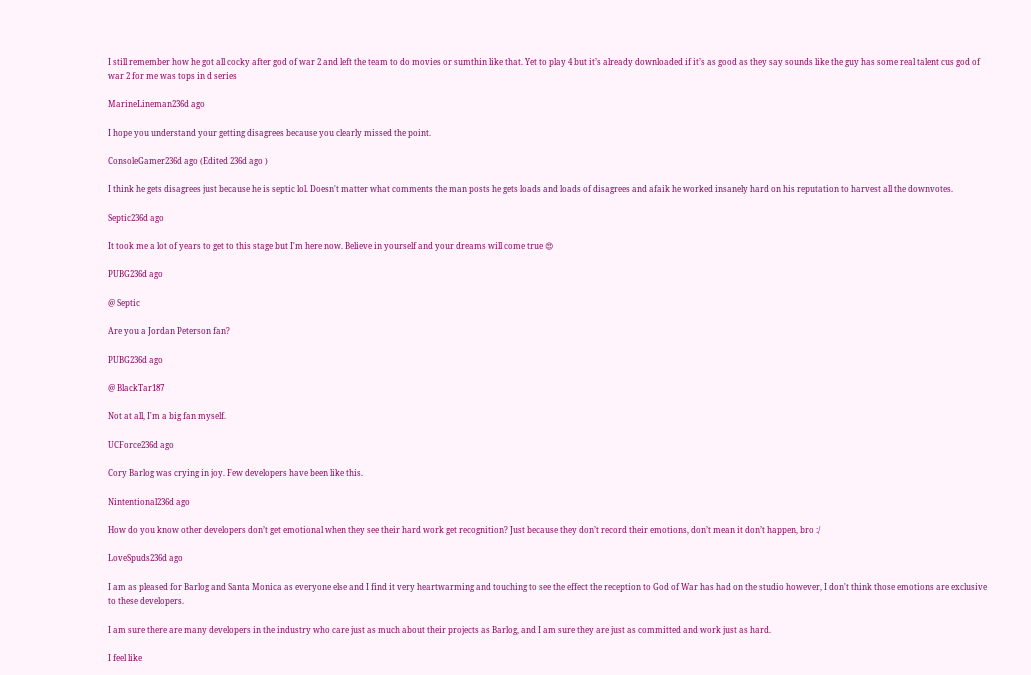I still remember how he got all cocky after god of war 2 and left the team to do movies or sumthin like that. Yet to play 4 but it’s already downloaded if it’s as good as they say sounds like the guy has some real talent cus god of war 2 for me was tops in d series

MarineLineman236d ago

I hope you understand your getting disagrees because you clearly missed the point.

ConsoleGamer236d ago (Edited 236d ago )

I think he gets disagrees just because he is septic lol. Doesn't matter what comments the man posts he gets loads and loads of disagrees and afaik he worked insanely hard on his reputation to harvest all the downvotes.

Septic236d ago

It took me a lot of years to get to this stage but I'm here now. Believe in yourself and your dreams will come true 😍

PUBG236d ago

@ Septic

Are you a Jordan Peterson fan?

PUBG236d ago

@ BlackTar187

Not at all, I'm a big fan myself.

UCForce236d ago

Cory Barlog was crying in joy. Few developers have been like this.

Nintentional236d ago

How do you know other developers don’t get emotional when they see their hard work get recognition? Just because they don’t record their emotions, don’t mean it don’t happen, bro :/

LoveSpuds236d ago

I am as pleased for Barlog and Santa Monica as everyone else and I find it very heartwarming and touching to see the effect the reception to God of War has had on the studio however, I don't think those emotions are exclusive to these developers.

I am sure there are many developers in the industry who care just as much about their projects as Barlog, and I am sure they are just as committed and work just as hard.

I feel like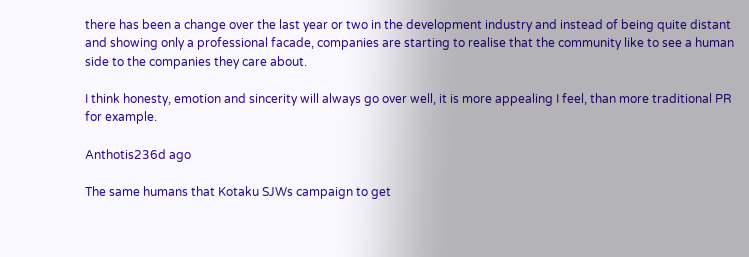there has been a change over the last year or two in the development industry and instead of being quite distant and showing only a professional facade, companies are starting to realise that the community like to see a human side to the companies they care about.

I think honesty, emotion and sincerity will always go over well, it is more appealing I feel, than more traditional PR for example.

Anthotis236d ago

The same humans that Kotaku SJWs campaign to get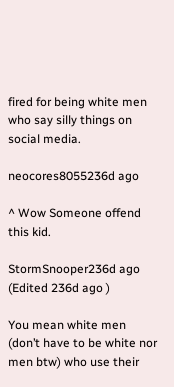fired for being white men who say silly things on social media.

neocores8055236d ago

^ Wow Someone offend this kid.

StormSnooper236d ago (Edited 236d ago )

You mean white men (don’t have to be white nor men btw) who use their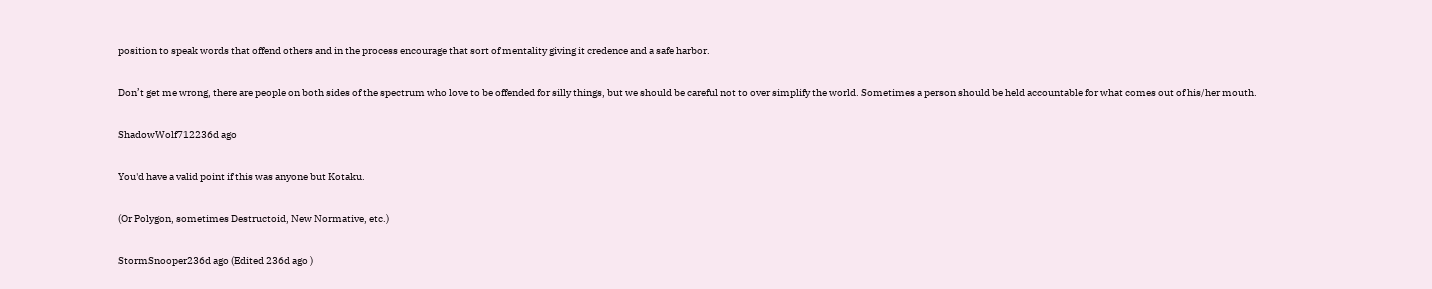position to speak words that offend others and in the process encourage that sort of mentality giving it credence and a safe harbor.

Don’t get me wrong, there are people on both sides of the spectrum who love to be offended for silly things, but we should be careful not to over simplify the world. Sometimes a person should be held accountable for what comes out of his/her mouth.

ShadowWolf712236d ago

You'd have a valid point if this was anyone but Kotaku.

(Or Polygon, sometimes Destructoid, New Normative, etc.)

StormSnooper236d ago (Edited 236d ago )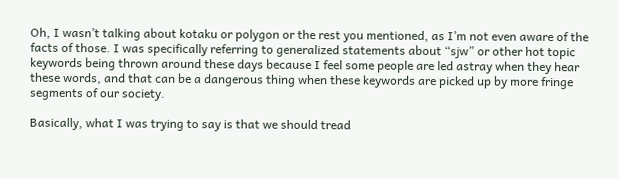Oh, I wasn’t talking about kotaku or polygon or the rest you mentioned, as I’m not even aware of the facts of those. I was specifically referring to generalized statements about “sjw” or other hot topic keywords being thrown around these days because I feel some people are led astray when they hear these words, and that can be a dangerous thing when these keywords are picked up by more fringe segments of our society.

Basically, what I was trying to say is that we should tread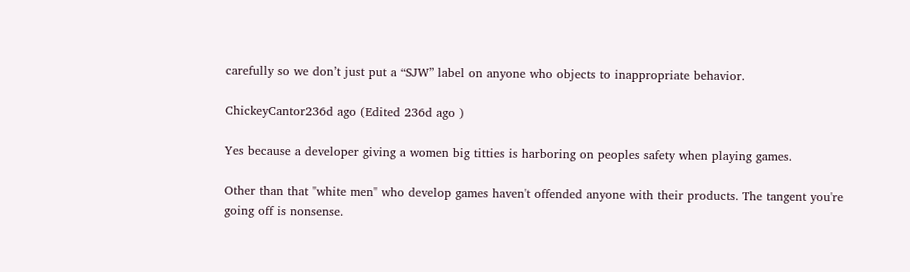carefully so we don’t just put a “SJW” label on anyone who objects to inappropriate behavior.

ChickeyCantor236d ago (Edited 236d ago )

Yes because a developer giving a women big titties is harboring on peoples safety when playing games.

Other than that "white men" who develop games haven't offended anyone with their products. The tangent you're going off is nonsense.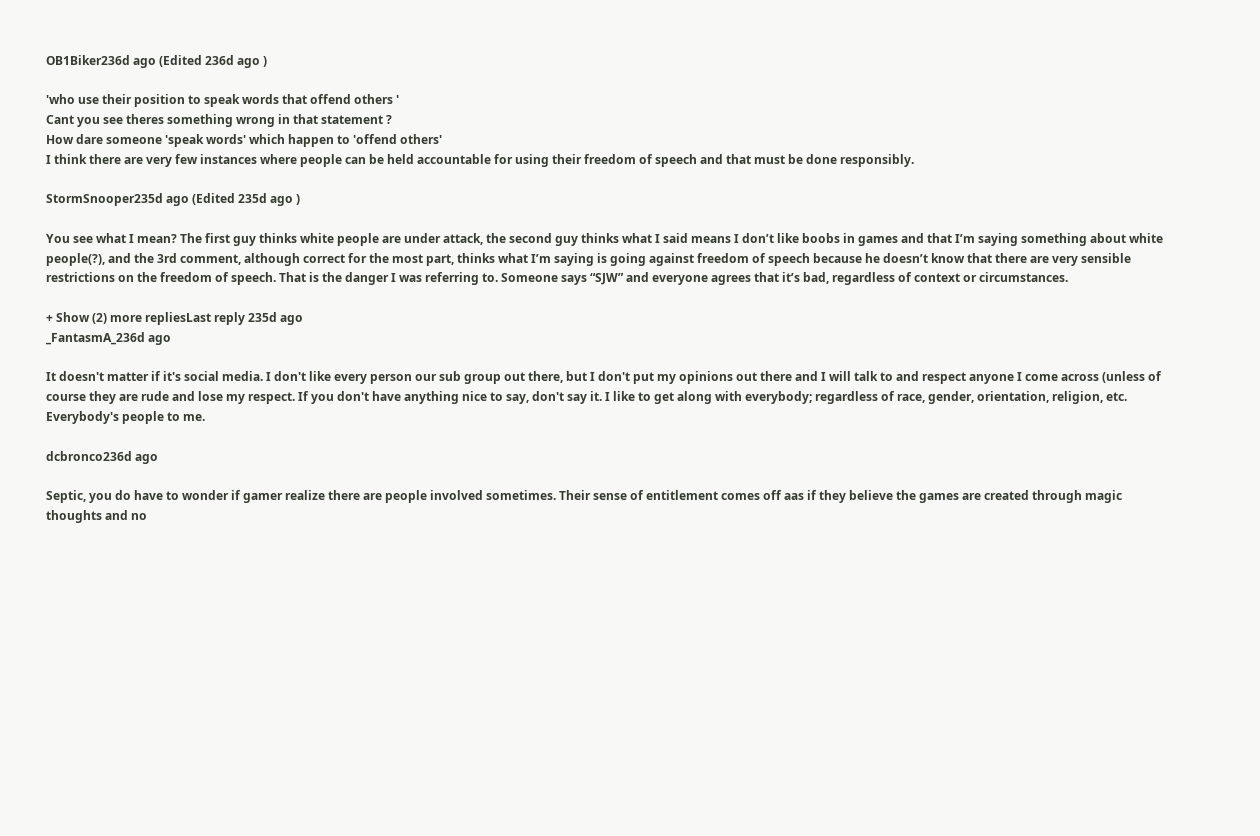OB1Biker236d ago (Edited 236d ago )

'who use their position to speak words that offend others '
Cant you see theres something wrong in that statement ?
How dare someone 'speak words' which happen to 'offend others'
I think there are very few instances where people can be held accountable for using their freedom of speech and that must be done responsibly.

StormSnooper235d ago (Edited 235d ago )

You see what I mean? The first guy thinks white people are under attack, the second guy thinks what I said means I don’t like boobs in games and that I’m saying something about white people(?), and the 3rd comment, although correct for the most part, thinks what I’m saying is going against freedom of speech because he doesn’t know that there are very sensible restrictions on the freedom of speech. That is the danger I was referring to. Someone says “SJW” and everyone agrees that it’s bad, regardless of context or circumstances.

+ Show (2) more repliesLast reply 235d ago
_FantasmA_236d ago

It doesn't matter if it's social media. I don't like every person our sub group out there, but I don't put my opinions out there and I will talk to and respect anyone I come across (unless of course they are rude and lose my respect. If you don't have anything nice to say, don't say it. I like to get along with everybody; regardless of race, gender, orientation, religion, etc. Everybody's people to me.

dcbronco236d ago

Septic, you do have to wonder if gamer realize there are people involved sometimes. Their sense of entitlement comes off aas if they believe the games are created through magic thoughts and no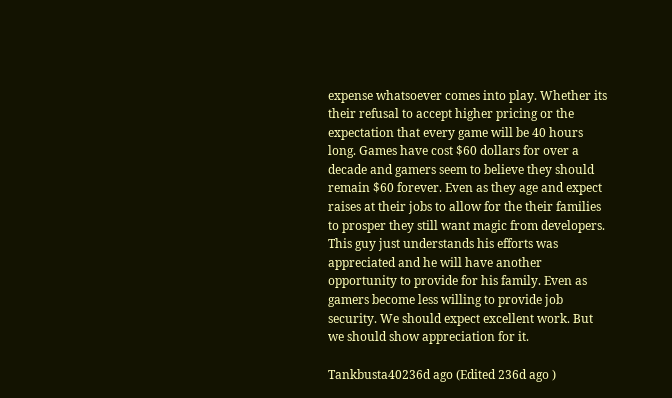expense whatsoever comes into play. Whether its their refusal to accept higher pricing or the expectation that every game will be 40 hours long. Games have cost $60 dollars for over a decade and gamers seem to believe they should remain $60 forever. Even as they age and expect raises at their jobs to allow for the their families to prosper they still want magic from developers. This guy just understands his efforts was appreciated and he will have another opportunity to provide for his family. Even as gamers become less willing to provide job security. We should expect excellent work. But we should show appreciation for it.

Tankbusta40236d ago (Edited 236d ago )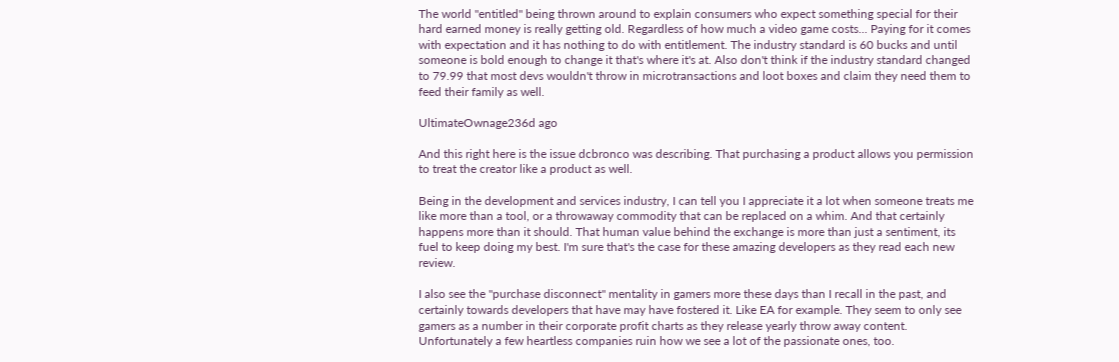The world "entitled" being thrown around to explain consumers who expect something special for their hard earned money is really getting old. Regardless of how much a video game costs... Paying for it comes with expectation and it has nothing to do with entitlement. The industry standard is 60 bucks and until someone is bold enough to change it that's where it's at. Also don't think if the industry standard changed to 79.99 that most devs wouldn't throw in microtransactions and loot boxes and claim they need them to feed their family as well.

UltimateOwnage236d ago

And this right here is the issue dcbronco was describing. That purchasing a product allows you permission to treat the creator like a product as well.

Being in the development and services industry, I can tell you I appreciate it a lot when someone treats me like more than a tool, or a throwaway commodity that can be replaced on a whim. And that certainly happens more than it should. That human value behind the exchange is more than just a sentiment, its fuel to keep doing my best. I'm sure that's the case for these amazing developers as they read each new review.

I also see the "purchase disconnect" mentality in gamers more these days than I recall in the past, and certainly towards developers that have may have fostered it. Like EA for example. They seem to only see gamers as a number in their corporate profit charts as they release yearly throw away content. Unfortunately a few heartless companies ruin how we see a lot of the passionate ones, too.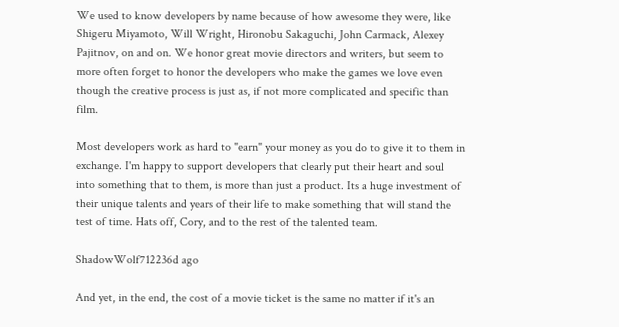We used to know developers by name because of how awesome they were, like Shigeru Miyamoto, Will Wright, Hironobu Sakaguchi, John Carmack, Alexey Pajitnov, on and on. We honor great movie directors and writers, but seem to more often forget to honor the developers who make the games we love even though the creative process is just as, if not more complicated and specific than film.

Most developers work as hard to "earn" your money as you do to give it to them in exchange. I'm happy to support developers that clearly put their heart and soul into something that to them, is more than just a product. Its a huge investment of their unique talents and years of their life to make something that will stand the test of time. Hats off, Cory, and to the rest of the talented team.

ShadowWolf712236d ago

And yet, in the end, the cost of a movie ticket is the same no matter if it's an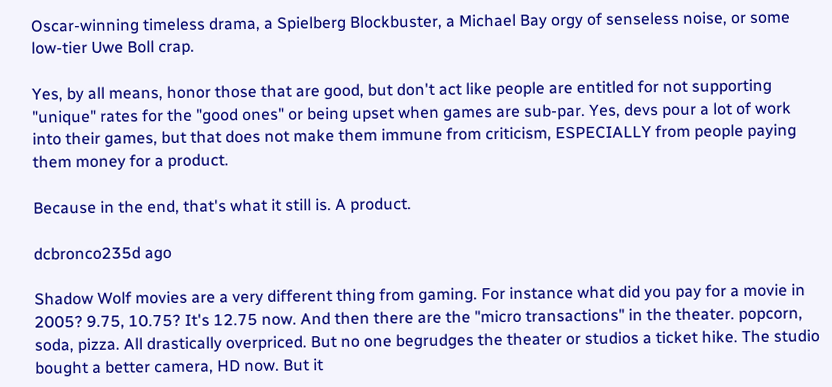Oscar-winning timeless drama, a Spielberg Blockbuster, a Michael Bay orgy of senseless noise, or some low-tier Uwe Boll crap.

Yes, by all means, honor those that are good, but don't act like people are entitled for not supporting "unique" rates for the "good ones" or being upset when games are sub-par. Yes, devs pour a lot of work into their games, but that does not make them immune from criticism, ESPECIALLY from people paying them money for a product.

Because in the end, that's what it still is. A product.

dcbronco235d ago

Shadow Wolf movies are a very different thing from gaming. For instance what did you pay for a movie in 2005? 9.75, 10.75? It's 12.75 now. And then there are the "micro transactions" in the theater. popcorn, soda, pizza. All drastically overpriced. But no one begrudges the theater or studios a ticket hike. The studio bought a better camera, HD now. But it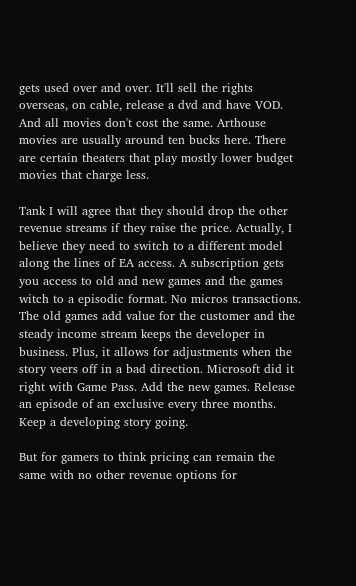gets used over and over. It'll sell the rights overseas, on cable, release a dvd and have VOD. And all movies don't cost the same. Arthouse movies are usually around ten bucks here. There are certain theaters that play mostly lower budget movies that charge less.

Tank I will agree that they should drop the other revenue streams if they raise the price. Actually, I believe they need to switch to a different model along the lines of EA access. A subscription gets you access to old and new games and the games witch to a episodic format. No micros transactions. The old games add value for the customer and the steady income stream keeps the developer in business. Plus, it allows for adjustments when the story veers off in a bad direction. Microsoft did it right with Game Pass. Add the new games. Release an episode of an exclusive every three months. Keep a developing story going.

But for gamers to think pricing can remain the same with no other revenue options for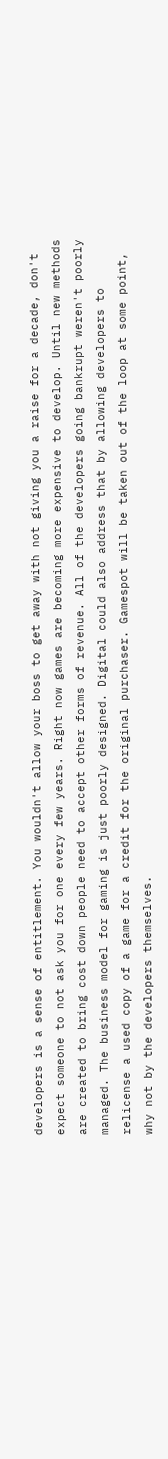developers is a sense of entitlement. You wouldn't allow your boss to get away with not giving you a raise for a decade, don't expect someone to not ask you for one every few years. Right now games are becoming more expensive to develop. Until new methods are created to bring cost down people need to accept other forms of revenue. All of the developers going bankrupt weren't poorly managed. The business model for gaming is just poorly designed. Digital could also address that by allowing developers to relicense a used copy of a game for a credit for the original purchaser. Gamespot will be taken out of the loop at some point, why not by the developers themselves.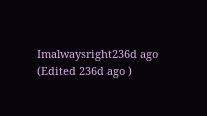Imalwaysright236d ago (Edited 236d ago )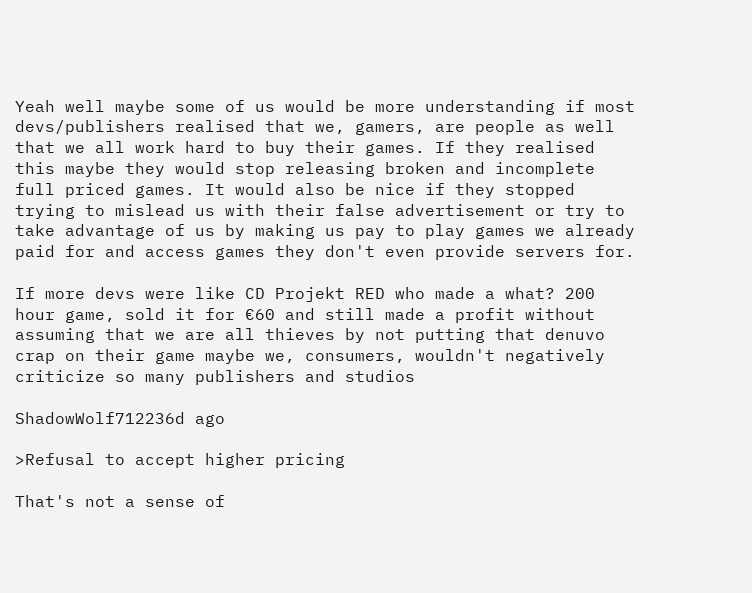Yeah well maybe some of us would be more understanding if most devs/publishers realised that we, gamers, are people as well that we all work hard to buy their games. If they realised this maybe they would stop releasing broken and incomplete full priced games. It would also be nice if they stopped trying to mislead us with their false advertisement or try to take advantage of us by making us pay to play games we already paid for and access games they don't even provide servers for.

If more devs were like CD Projekt RED who made a what? 200 hour game, sold it for €60 and still made a profit without assuming that we are all thieves by not putting that denuvo crap on their game maybe we, consumers, wouldn't negatively criticize so many publishers and studios

ShadowWolf712236d ago

>Refusal to accept higher pricing

That's not a sense of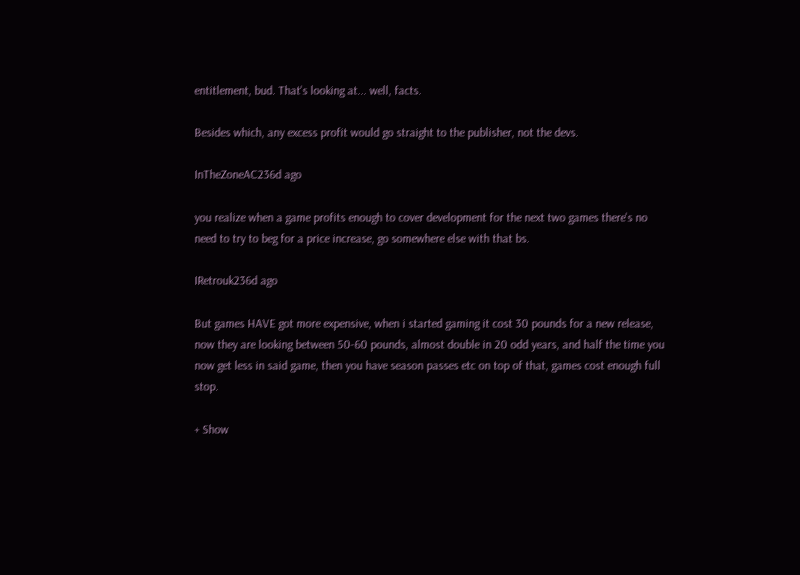entitlement, bud. That's looking at... well, facts.

Besides which, any excess profit would go straight to the publisher, not the devs.

InTheZoneAC236d ago

you realize when a game profits enough to cover development for the next two games there's no need to try to beg for a price increase, go somewhere else with that bs.

IRetrouk236d ago

But games HAVE got more expensive, when i started gaming it cost 30 pounds for a new release, now they are looking between 50-60 pounds, almost double in 20 odd years, and half the time you now get less in said game, then you have season passes etc on top of that, games cost enough full stop.

+ Show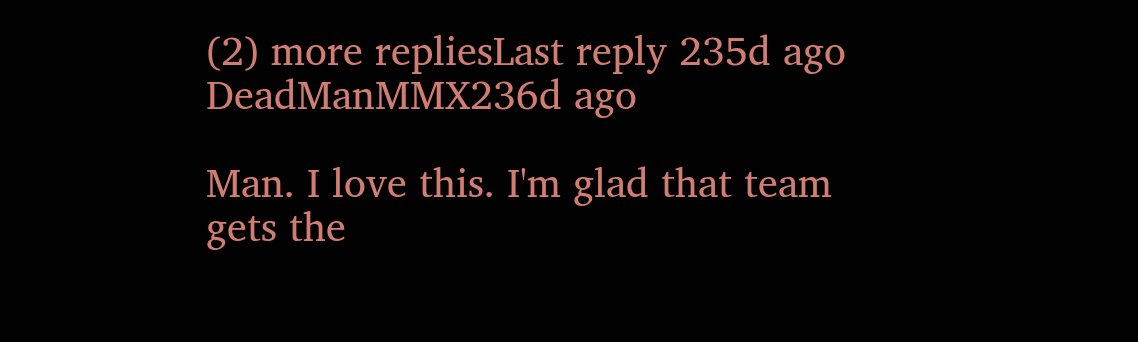(2) more repliesLast reply 235d ago
DeadManMMX236d ago

Man. I love this. I'm glad that team gets the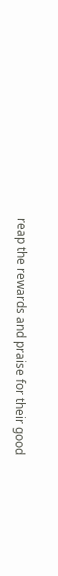reap the rewards and praise for their good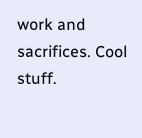work and sacrifices. Cool stuff.